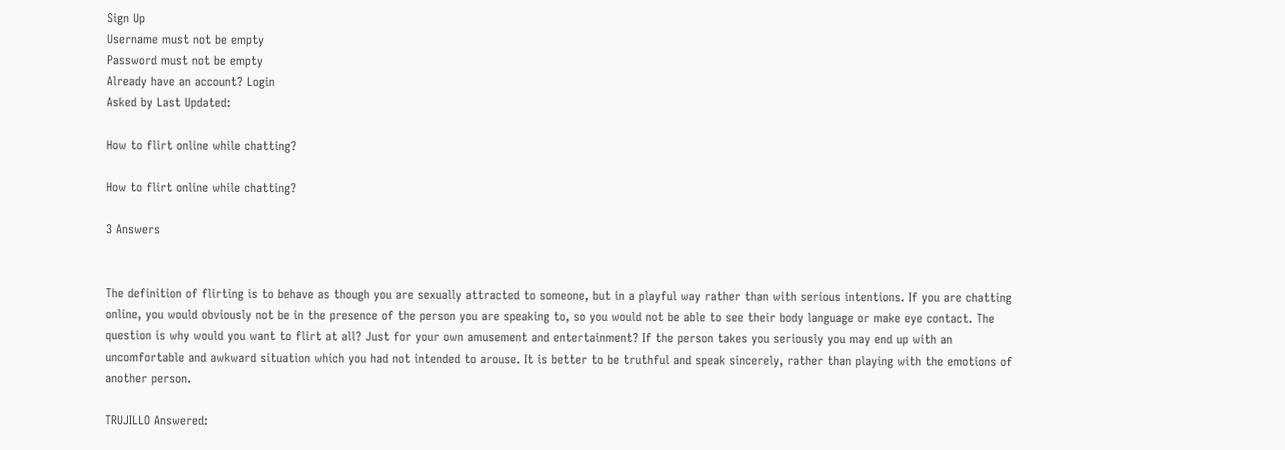Sign Up
Username must not be empty
Password must not be empty
Already have an account? Login
Asked by Last Updated:

How to flirt online while chatting?

How to flirt online while chatting?

3 Answers


The definition of flirting is to behave as though you are sexually attracted to someone, but in a playful way rather than with serious intentions. If you are chatting online, you would obviously not be in the presence of the person you are speaking to, so you would not be able to see their body language or make eye contact. The question is why would you want to flirt at all? Just for your own amusement and entertainment? If the person takes you seriously you may end up with an uncomfortable and awkward situation which you had not intended to arouse. It is better to be truthful and speak sincerely, rather than playing with the emotions of another person.

TRUJILLO Answered: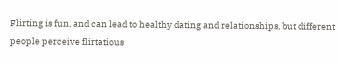Flirting is fun, and can lead to healthy dating and relationships, but different people perceive flirtatious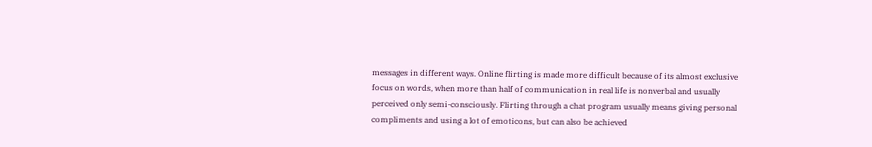messages in different ways. Online flirting is made more difficult because of its almost exclusive focus on words, when more than half of communication in real life is nonverbal and usually perceived only semi-consciously. Flirting through a chat program usually means giving personal compliments and using a lot of emoticons, but can also be achieved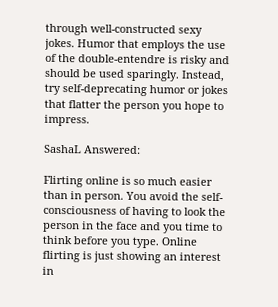through well-constructed sexy jokes. Humor that employs the use of the double-entendre is risky and should be used sparingly. Instead, try self-deprecating humor or jokes that flatter the person you hope to impress.

SashaL Answered:

Flirting online is so much easier than in person. You avoid the self-consciousness of having to look the person in the face and you time to think before you type. Online flirting is just showing an interest in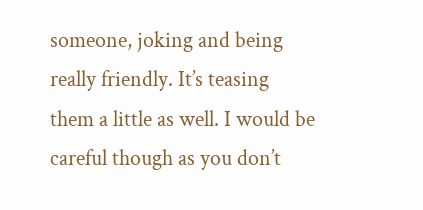someone, joking and being really friendly. It’s teasing them a little as well. I would be careful though as you don’t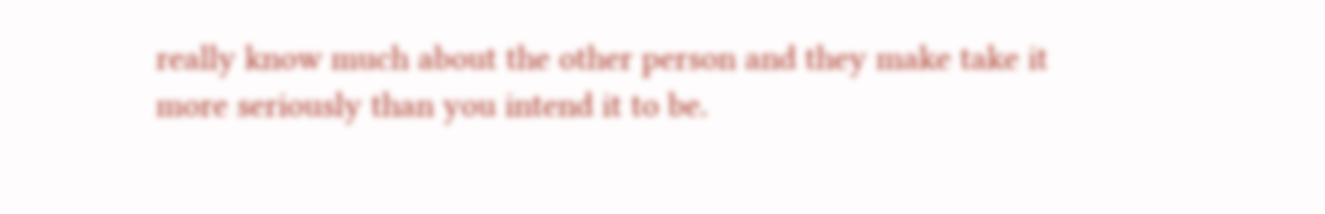really know much about the other person and they make take it more seriously than you intend it to be.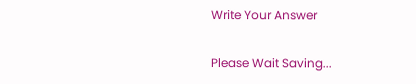Write Your Answer

Please Wait Saving...